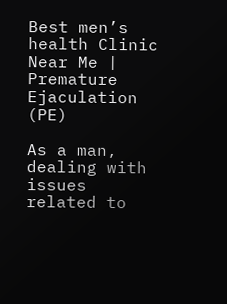Best men’s health Clinic Near Me | Premature Ejaculation (PE)

As a man, dealing with issues related to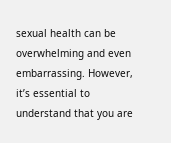sexual health can be overwhelming and even embarrassing. However, it’s essential to understand that you are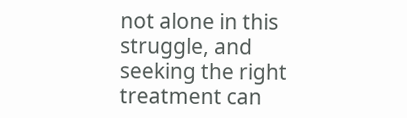not alone in this struggle, and seeking the right treatment can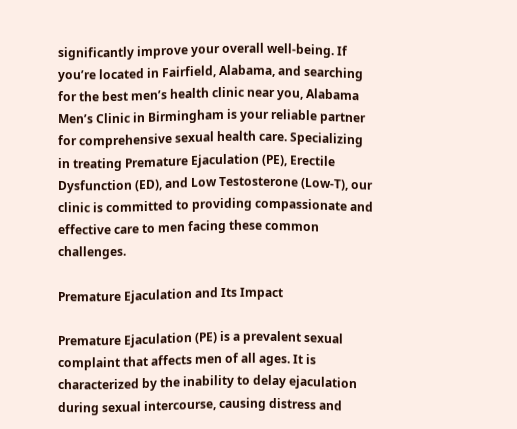significantly improve your overall well-being. If you’re located in Fairfield, Alabama, and searching for the best men’s health clinic near you, Alabama Men’s Clinic in Birmingham is your reliable partner for comprehensive sexual health care. Specializing in treating Premature Ejaculation (PE), Erectile Dysfunction (ED), and Low Testosterone (Low-T), our clinic is committed to providing compassionate and effective care to men facing these common challenges.

Premature Ejaculation and Its Impact

Premature Ejaculation (PE) is a prevalent sexual complaint that affects men of all ages. It is characterized by the inability to delay ejaculation during sexual intercourse, causing distress and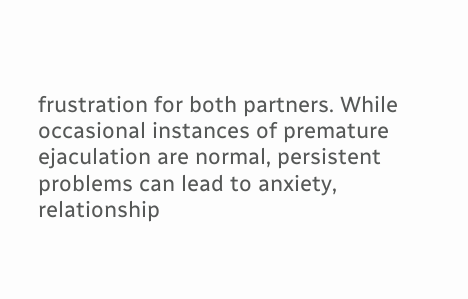frustration for both partners. While occasional instances of premature ejaculation are normal, persistent problems can lead to anxiety, relationship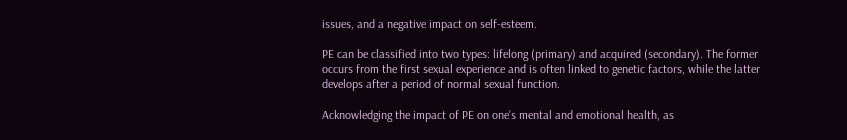issues, and a negative impact on self-esteem.

PE can be classified into two types: lifelong (primary) and acquired (secondary). The former occurs from the first sexual experience and is often linked to genetic factors, while the latter develops after a period of normal sexual function.

Acknowledging the impact of PE on one’s mental and emotional health, as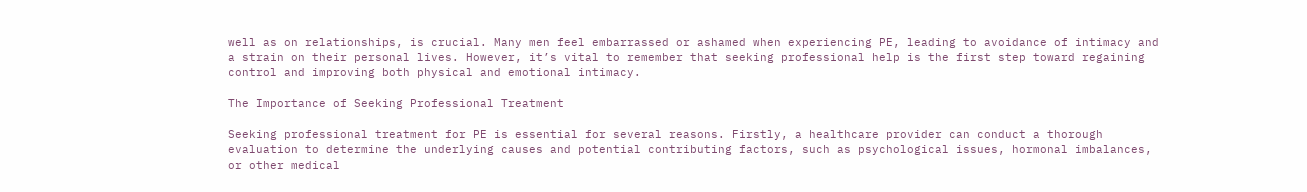well as on relationships, is crucial. Many men feel embarrassed or ashamed when experiencing PE, leading to avoidance of intimacy and a strain on their personal lives. However, it’s vital to remember that seeking professional help is the first step toward regaining control and improving both physical and emotional intimacy.

The Importance of Seeking Professional Treatment

Seeking professional treatment for PE is essential for several reasons. Firstly, a healthcare provider can conduct a thorough evaluation to determine the underlying causes and potential contributing factors, such as psychological issues, hormonal imbalances, or other medical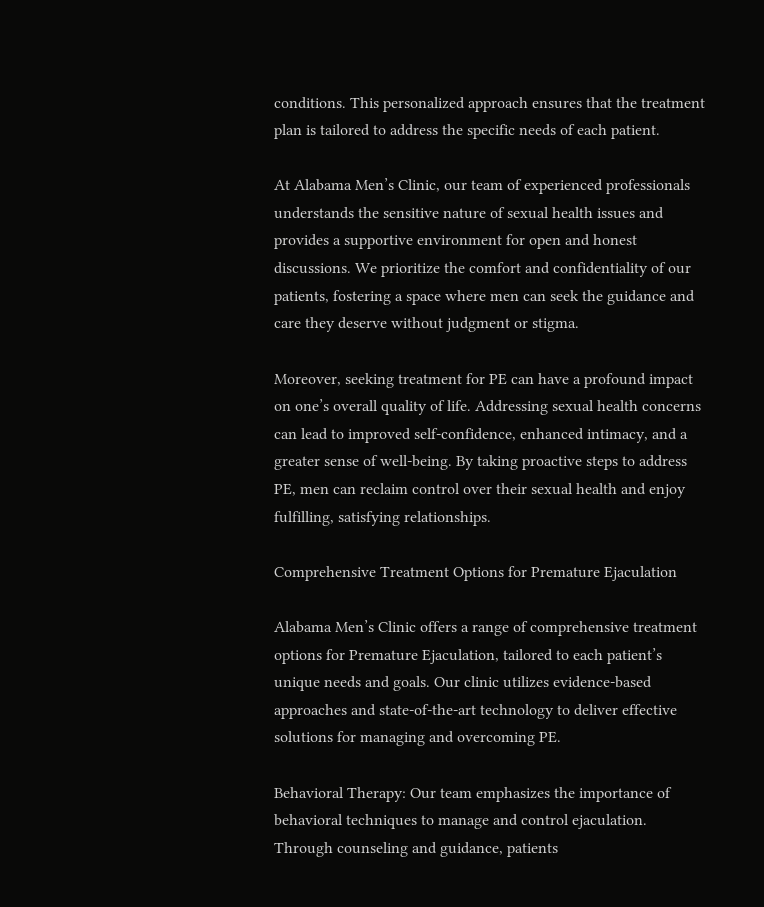conditions. This personalized approach ensures that the treatment plan is tailored to address the specific needs of each patient.

At Alabama Men’s Clinic, our team of experienced professionals understands the sensitive nature of sexual health issues and provides a supportive environment for open and honest discussions. We prioritize the comfort and confidentiality of our patients, fostering a space where men can seek the guidance and care they deserve without judgment or stigma.

Moreover, seeking treatment for PE can have a profound impact on one’s overall quality of life. Addressing sexual health concerns can lead to improved self-confidence, enhanced intimacy, and a greater sense of well-being. By taking proactive steps to address PE, men can reclaim control over their sexual health and enjoy fulfilling, satisfying relationships.

Comprehensive Treatment Options for Premature Ejaculation

Alabama Men’s Clinic offers a range of comprehensive treatment options for Premature Ejaculation, tailored to each patient’s unique needs and goals. Our clinic utilizes evidence-based approaches and state-of-the-art technology to deliver effective solutions for managing and overcoming PE.

Behavioral Therapy: Our team emphasizes the importance of behavioral techniques to manage and control ejaculation. Through counseling and guidance, patients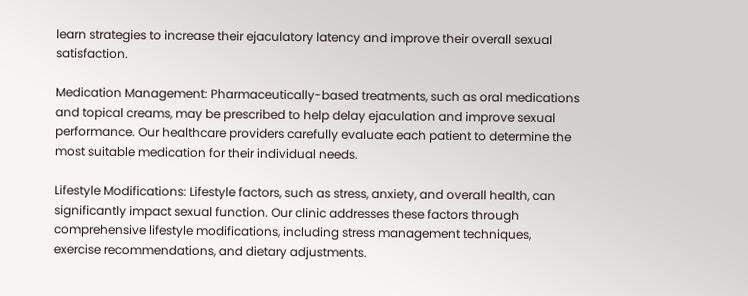learn strategies to increase their ejaculatory latency and improve their overall sexual satisfaction.

Medication Management: Pharmaceutically-based treatments, such as oral medications and topical creams, may be prescribed to help delay ejaculation and improve sexual performance. Our healthcare providers carefully evaluate each patient to determine the most suitable medication for their individual needs.

Lifestyle Modifications: Lifestyle factors, such as stress, anxiety, and overall health, can significantly impact sexual function. Our clinic addresses these factors through comprehensive lifestyle modifications, including stress management techniques, exercise recommendations, and dietary adjustments.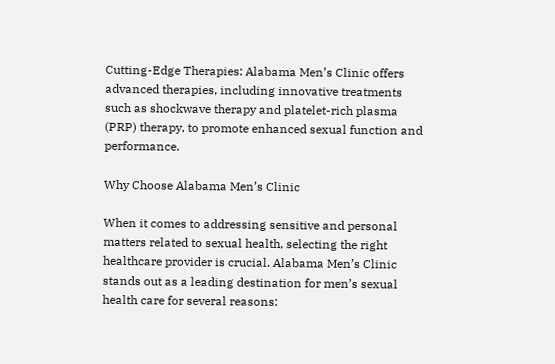Cutting-Edge Therapies: Alabama Men’s Clinic offers advanced therapies, including innovative treatments such as shockwave therapy and platelet-rich plasma (PRP) therapy, to promote enhanced sexual function and performance.

Why Choose Alabama Men’s Clinic

When it comes to addressing sensitive and personal matters related to sexual health, selecting the right healthcare provider is crucial. Alabama Men’s Clinic stands out as a leading destination for men’s sexual health care for several reasons: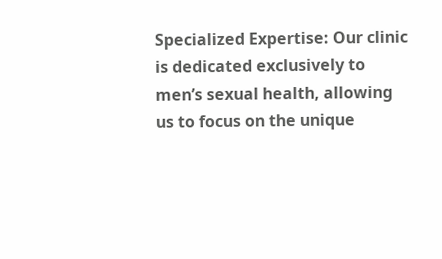Specialized Expertise: Our clinic is dedicated exclusively to men’s sexual health, allowing us to focus on the unique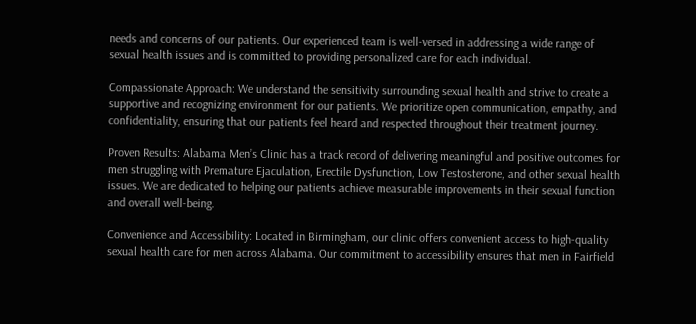needs and concerns of our patients. Our experienced team is well-versed in addressing a wide range of sexual health issues and is committed to providing personalized care for each individual.

Compassionate Approach: We understand the sensitivity surrounding sexual health and strive to create a supportive and recognizing environment for our patients. We prioritize open communication, empathy, and confidentiality, ensuring that our patients feel heard and respected throughout their treatment journey.

Proven Results: Alabama Men’s Clinic has a track record of delivering meaningful and positive outcomes for men struggling with Premature Ejaculation, Erectile Dysfunction, Low Testosterone, and other sexual health issues. We are dedicated to helping our patients achieve measurable improvements in their sexual function and overall well-being.

Convenience and Accessibility: Located in Birmingham, our clinic offers convenient access to high-quality sexual health care for men across Alabama. Our commitment to accessibility ensures that men in Fairfield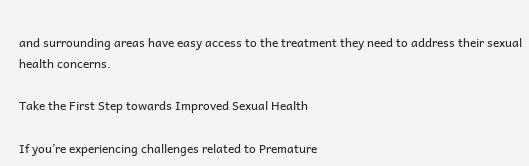and surrounding areas have easy access to the treatment they need to address their sexual health concerns.

Take the First Step towards Improved Sexual Health

If you’re experiencing challenges related to Premature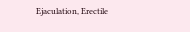Ejaculation, Erectile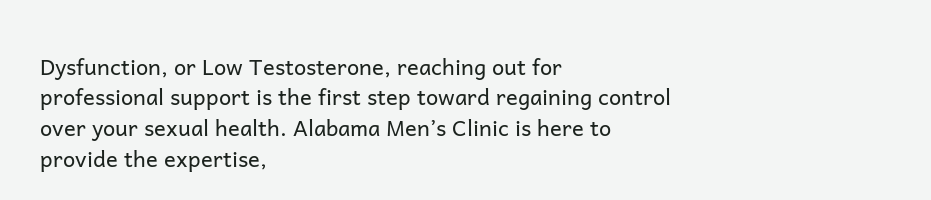Dysfunction, or Low Testosterone, reaching out for professional support is the first step toward regaining control over your sexual health. Alabama Men’s Clinic is here to provide the expertise,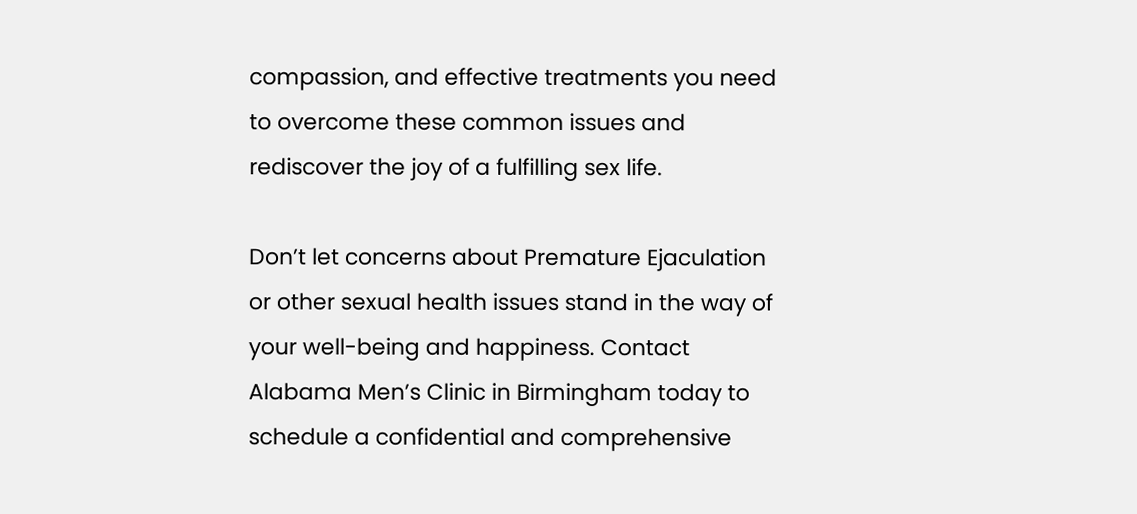compassion, and effective treatments you need to overcome these common issues and rediscover the joy of a fulfilling sex life.

Don’t let concerns about Premature Ejaculation or other sexual health issues stand in the way of your well-being and happiness. Contact Alabama Men’s Clinic in Birmingham today to schedule a confidential and comprehensive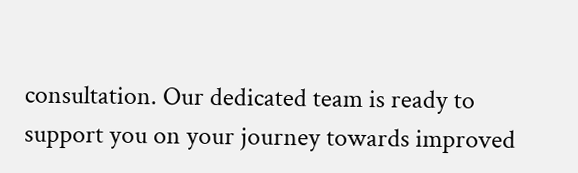consultation. Our dedicated team is ready to support you on your journey towards improved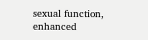sexual function, enhanced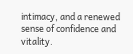intimacy, and a renewed sense of confidence and vitality.